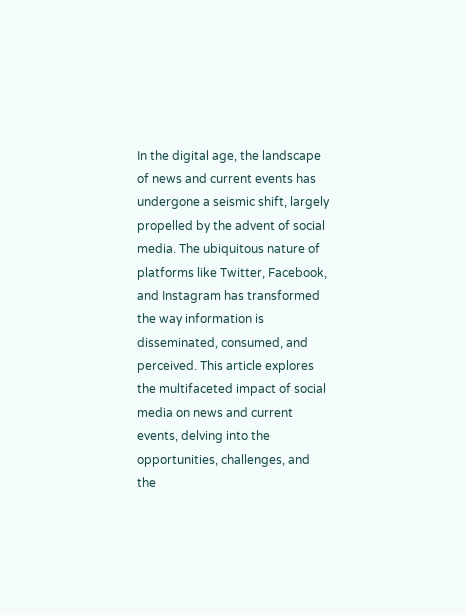In the digital age, the landscape of news and current events has undergone a seismic shift, largely propelled by the advent of social media. The ubiquitous nature of platforms like Twitter, Facebook, and Instagram has transformed the way information is disseminated, consumed, and perceived. This article explores the multifaceted impact of social media on news and current events, delving into the opportunities, challenges, and the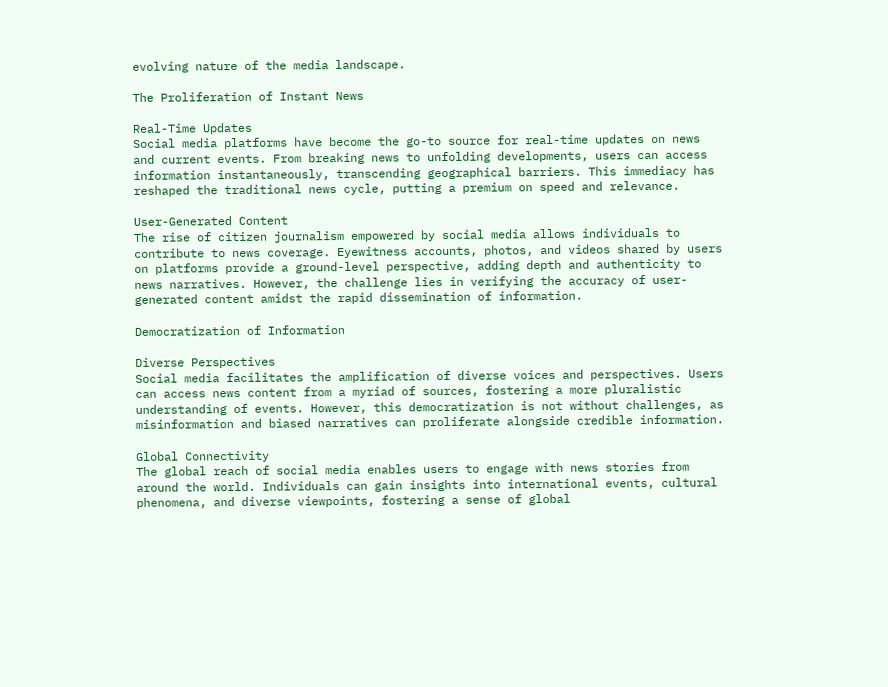evolving nature of the media landscape.

The Proliferation of Instant News

Real-Time Updates
Social media platforms have become the go-to source for real-time updates on news and current events. From breaking news to unfolding developments, users can access information instantaneously, transcending geographical barriers. This immediacy has reshaped the traditional news cycle, putting a premium on speed and relevance.

User-Generated Content
The rise of citizen journalism empowered by social media allows individuals to contribute to news coverage. Eyewitness accounts, photos, and videos shared by users on platforms provide a ground-level perspective, adding depth and authenticity to news narratives. However, the challenge lies in verifying the accuracy of user-generated content amidst the rapid dissemination of information.

Democratization of Information

Diverse Perspectives
Social media facilitates the amplification of diverse voices and perspectives. Users can access news content from a myriad of sources, fostering a more pluralistic understanding of events. However, this democratization is not without challenges, as misinformation and biased narratives can proliferate alongside credible information.

Global Connectivity
The global reach of social media enables users to engage with news stories from around the world. Individuals can gain insights into international events, cultural phenomena, and diverse viewpoints, fostering a sense of global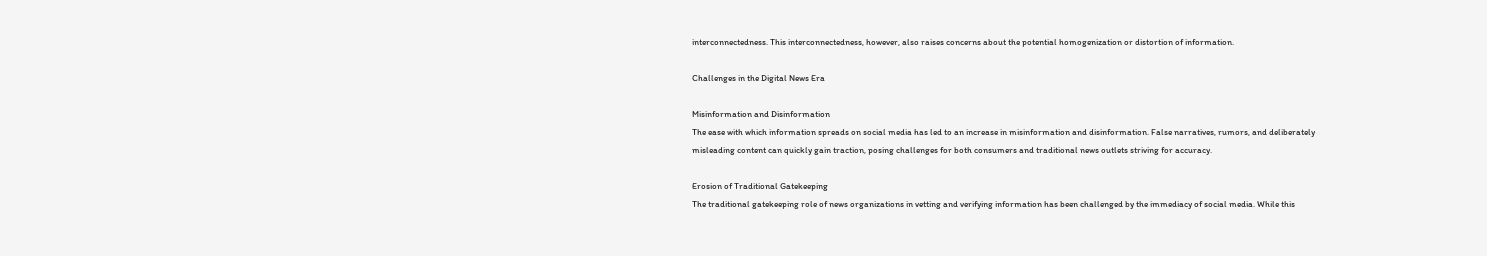interconnectedness. This interconnectedness, however, also raises concerns about the potential homogenization or distortion of information.

Challenges in the Digital News Era

Misinformation and Disinformation
The ease with which information spreads on social media has led to an increase in misinformation and disinformation. False narratives, rumors, and deliberately misleading content can quickly gain traction, posing challenges for both consumers and traditional news outlets striving for accuracy.

Erosion of Traditional Gatekeeping
The traditional gatekeeping role of news organizations in vetting and verifying information has been challenged by the immediacy of social media. While this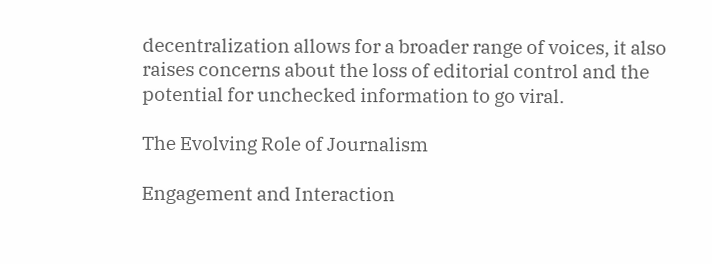decentralization allows for a broader range of voices, it also raises concerns about the loss of editorial control and the potential for unchecked information to go viral.

The Evolving Role of Journalism

Engagement and Interaction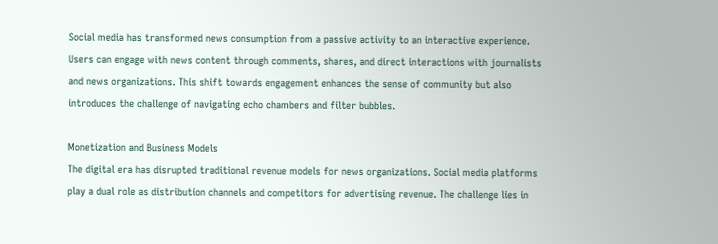Social media has transformed news consumption from a passive activity to an interactive experience. Users can engage with news content through comments, shares, and direct interactions with journalists and news organizations. This shift towards engagement enhances the sense of community but also introduces the challenge of navigating echo chambers and filter bubbles.

Monetization and Business Models
The digital era has disrupted traditional revenue models for news organizations. Social media platforms play a dual role as distribution channels and competitors for advertising revenue. The challenge lies in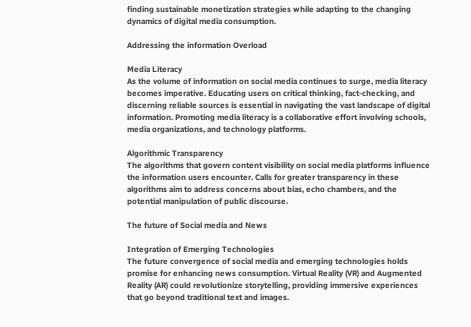finding sustainable monetization strategies while adapting to the changing dynamics of digital media consumption.

Addressing the information Overload

Media Literacy
As the volume of information on social media continues to surge, media literacy becomes imperative. Educating users on critical thinking, fact-checking, and discerning reliable sources is essential in navigating the vast landscape of digital information. Promoting media literacy is a collaborative effort involving schools, media organizations, and technology platforms.

Algorithmic Transparency
The algorithms that govern content visibility on social media platforms influence the information users encounter. Calls for greater transparency in these algorithms aim to address concerns about bias, echo chambers, and the potential manipulation of public discourse.

The future of Social media and News

Integration of Emerging Technologies
The future convergence of social media and emerging technologies holds promise for enhancing news consumption. Virtual Reality (VR) and Augmented Reality (AR) could revolutionize storytelling, providing immersive experiences that go beyond traditional text and images.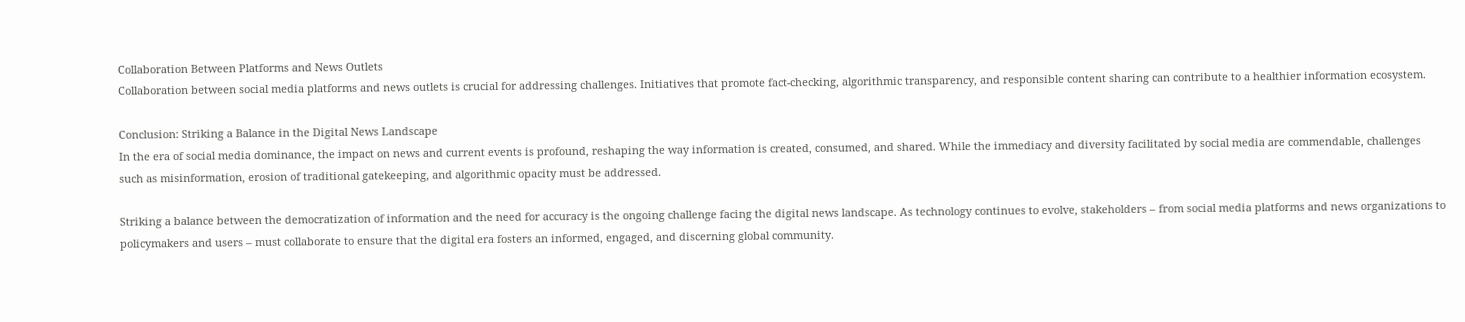Collaboration Between Platforms and News Outlets
Collaboration between social media platforms and news outlets is crucial for addressing challenges. Initiatives that promote fact-checking, algorithmic transparency, and responsible content sharing can contribute to a healthier information ecosystem.

Conclusion: Striking a Balance in the Digital News Landscape
In the era of social media dominance, the impact on news and current events is profound, reshaping the way information is created, consumed, and shared. While the immediacy and diversity facilitated by social media are commendable, challenges such as misinformation, erosion of traditional gatekeeping, and algorithmic opacity must be addressed.

Striking a balance between the democratization of information and the need for accuracy is the ongoing challenge facing the digital news landscape. As technology continues to evolve, stakeholders – from social media platforms and news organizations to policymakers and users – must collaborate to ensure that the digital era fosters an informed, engaged, and discerning global community.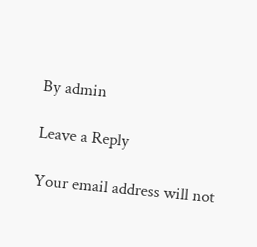By admin

Leave a Reply

Your email address will not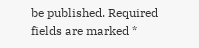be published. Required fields are marked *